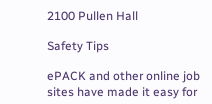2100 Pullen Hall

Safety Tips

ePACK and other online job sites have made it easy for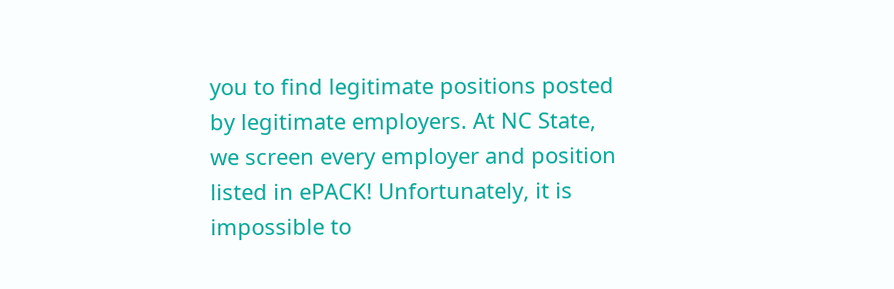you to find legitimate positions posted by legitimate employers. At NC State, we screen every employer and position listed in ePACK! Unfortunately, it is impossible to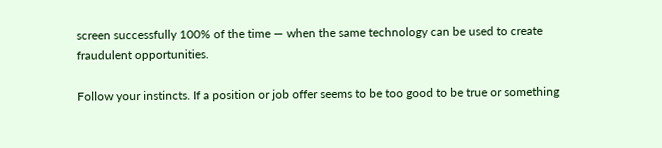screen successfully 100% of the time — when the same technology can be used to create fraudulent opportunities.

Follow your instincts. If a position or job offer seems to be too good to be true or something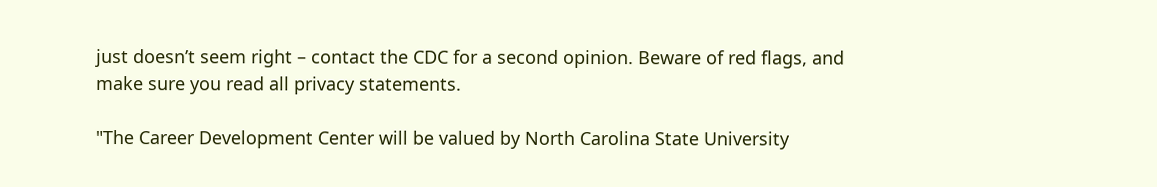just doesn’t seem right – contact the CDC for a second opinion. Beware of red flags, and make sure you read all privacy statements.

"The Career Development Center will be valued by North Carolina State University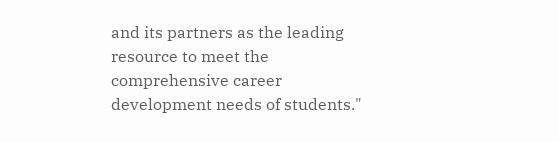and its partners as the leading resource to meet the comprehensive career development needs of students."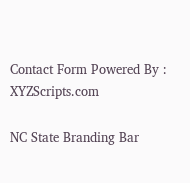Contact Form Powered By : XYZScripts.com

NC State Branding Bar